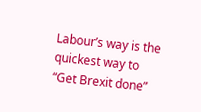Labour’s way is the quickest way to “Get Brexit done”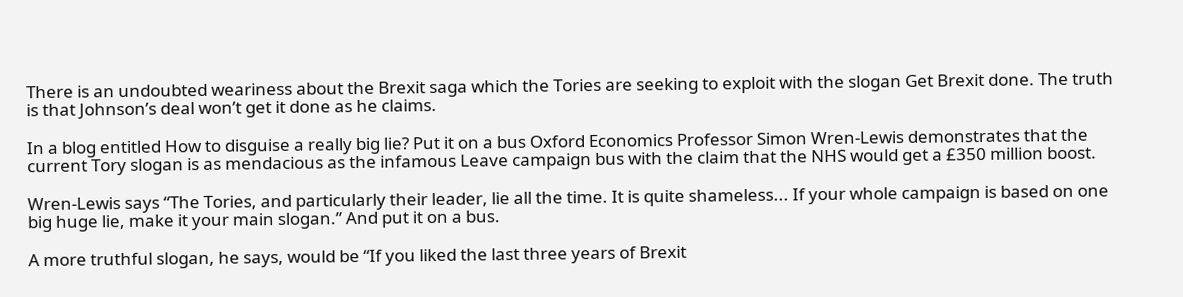There is an undoubted weariness about the Brexit saga which the Tories are seeking to exploit with the slogan Get Brexit done. The truth is that Johnson’s deal won’t get it done as he claims.

In a blog entitled How to disguise a really big lie? Put it on a bus Oxford Economics Professor Simon Wren-Lewis demonstrates that the current Tory slogan is as mendacious as the infamous Leave campaign bus with the claim that the NHS would get a £350 million boost.

Wren-Lewis says “The Tories, and particularly their leader, lie all the time. It is quite shameless... If your whole campaign is based on one big huge lie, make it your main slogan.” And put it on a bus.

A more truthful slogan, he says, would be “If you liked the last three years of Brexit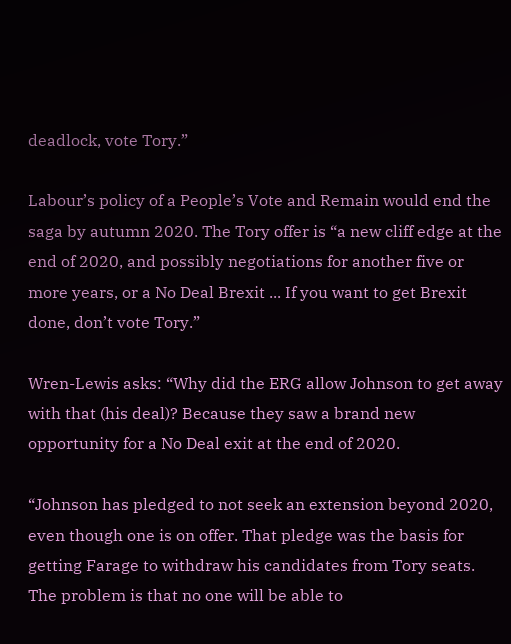deadlock, vote Tory.”

Labour’s policy of a People’s Vote and Remain would end the saga by autumn 2020. The Tory offer is “a new cliff edge at the end of 2020, and possibly negotiations for another five or more years, or a No Deal Brexit ... If you want to get Brexit done, don’t vote Tory.”

Wren-Lewis asks: “Why did the ERG allow Johnson to get away with that (his deal)? Because they saw a brand new opportunity for a No Deal exit at the end of 2020.

“Johnson has pledged to not seek an extension beyond 2020, even though one is on offer. That pledge was the basis for getting Farage to withdraw his candidates from Tory seats. The problem is that no one will be able to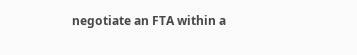negotiate an FTA within a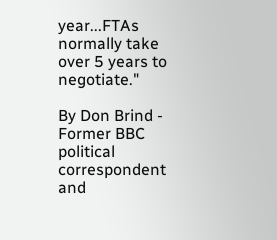year...FTAs normally take over 5 years to negotiate."

By Don Brind - Former BBC political correspondent and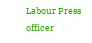Labour Press officer